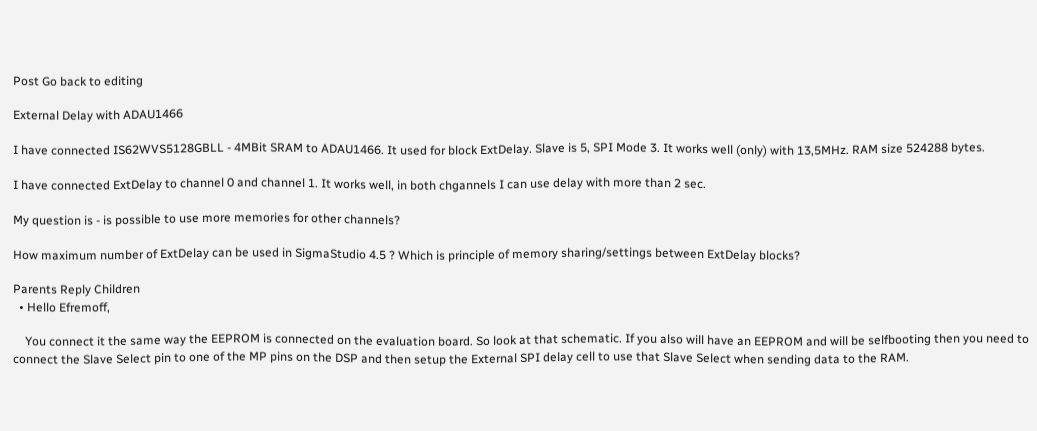Post Go back to editing

External Delay with ADAU1466

I have connected IS62WVS5128GBLL - 4MBit SRAM to ADAU1466. It used for block ExtDelay. Slave is 5, SPI Mode 3. It works well (only) with 13,5MHz. RAM size 524288 bytes.

I have connected ExtDelay to channel 0 and channel 1. It works well, in both chgannels I can use delay with more than 2 sec.

My question is - is possible to use more memories for other channels?

How maximum number of ExtDelay can be used in SigmaStudio 4.5 ? Which is principle of memory sharing/settings between ExtDelay blocks?

Parents Reply Children
  • Hello Efremoff,

    You connect it the same way the EEPROM is connected on the evaluation board. So look at that schematic. If you also will have an EEPROM and will be selfbooting then you need to connect the Slave Select pin to one of the MP pins on the DSP and then setup the External SPI delay cell to use that Slave Select when sending data to the RAM.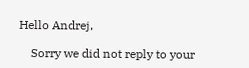Hello Andrej,

    Sorry we did not reply to your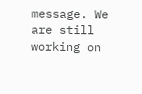message. We are still working on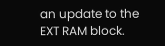an update to the EXT RAM block.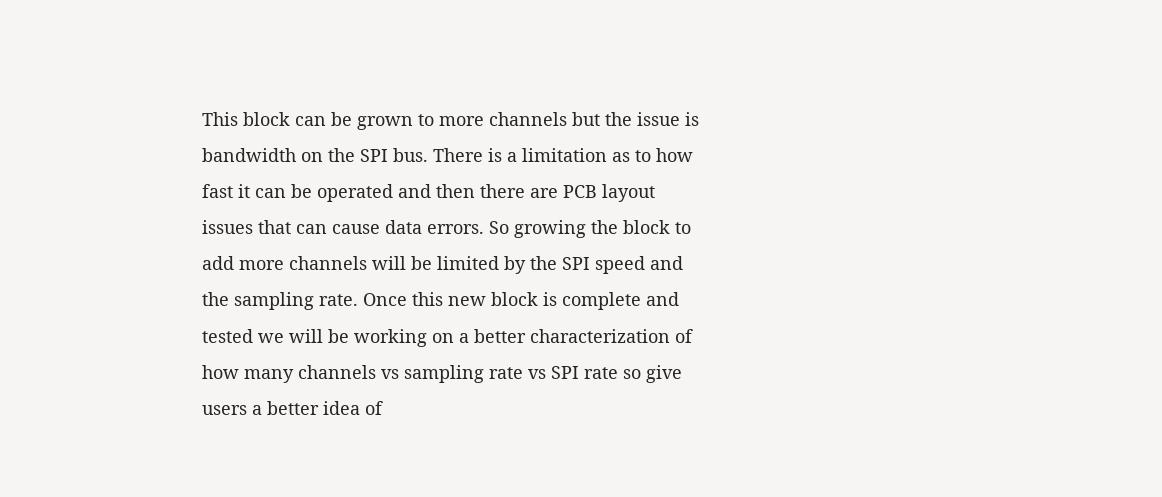This block can be grown to more channels but the issue is bandwidth on the SPI bus. There is a limitation as to how fast it can be operated and then there are PCB layout issues that can cause data errors. So growing the block to add more channels will be limited by the SPI speed and the sampling rate. Once this new block is complete and tested we will be working on a better characterization of how many channels vs sampling rate vs SPI rate so give users a better idea of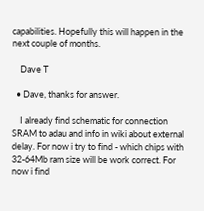capabilities. Hopefully this will happen in the next couple of months.

    Dave T

  • Dave, thanks for answer.

    I already find schematic for connection SRAM to adau and info in wiki about external delay. For now i try to find - which chips with 32-64Mb ram size will be work correct. For now i find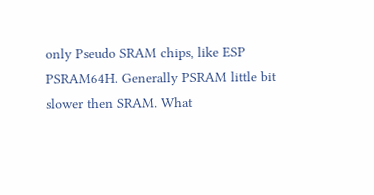only Pseudo SRAM chips, like ESP PSRAM64H. Generally PSRAM little bit slower then SRAM. What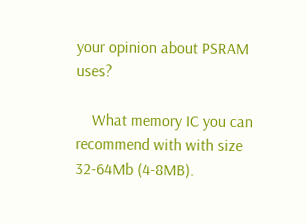your opinion about PSRAM uses?

    What memory IC you can recommend with with size 32-64Mb (4-8MB).